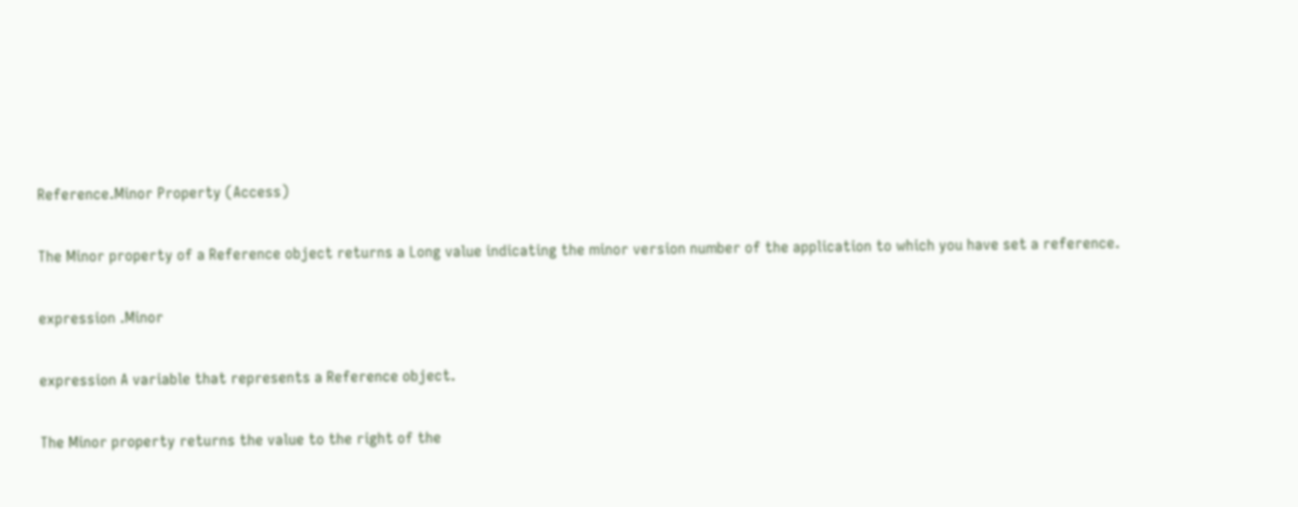Reference.Minor Property (Access)

The Minor property of a Reference object returns a Long value indicating the minor version number of the application to which you have set a reference.

expression .Minor

expression A variable that represents a Reference object.

The Minor property returns the value to the right of the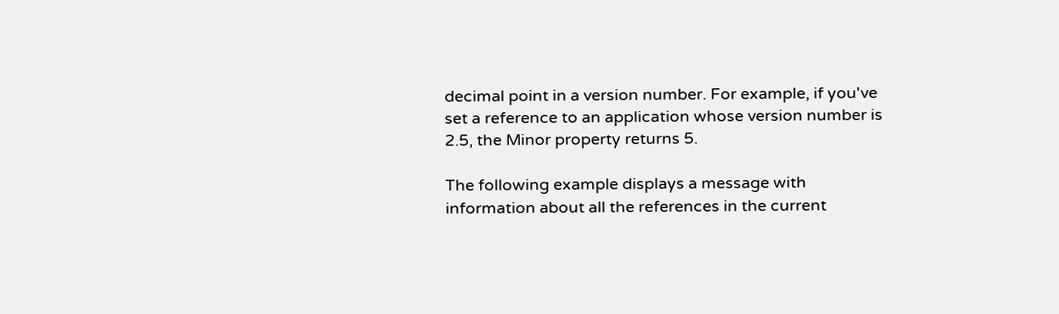decimal point in a version number. For example, if you've set a reference to an application whose version number is 2.5, the Minor property returns 5.

The following example displays a message with information about all the references in the current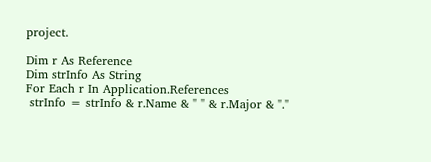project.

Dim r As Reference
Dim strInfo As String
For Each r In Application.References
 strInfo = strInfo & r.Name & " " & r.Major & "."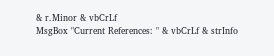& r.Minor & vbCrLf
MsgBox "Current References: " & vbCrLf & strInfo